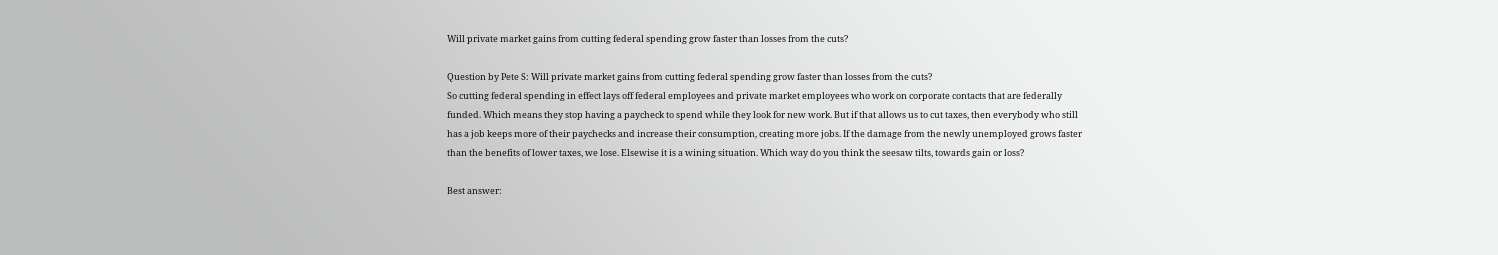Will private market gains from cutting federal spending grow faster than losses from the cuts?

Question by Pete S: Will private market gains from cutting federal spending grow faster than losses from the cuts?
So cutting federal spending in effect lays off federal employees and private market employees who work on corporate contacts that are federally funded. Which means they stop having a paycheck to spend while they look for new work. But if that allows us to cut taxes, then everybody who still has a job keeps more of their paychecks and increase their consumption, creating more jobs. If the damage from the newly unemployed grows faster than the benefits of lower taxes, we lose. Elsewise it is a wining situation. Which way do you think the seesaw tilts, towards gain or loss?

Best answer: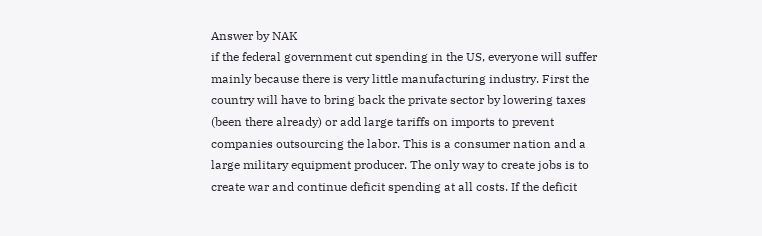Answer by NAK
if the federal government cut spending in the US, everyone will suffer mainly because there is very little manufacturing industry. First the country will have to bring back the private sector by lowering taxes (been there already) or add large tariffs on imports to prevent companies outsourcing the labor. This is a consumer nation and a large military equipment producer. The only way to create jobs is to create war and continue deficit spending at all costs. If the deficit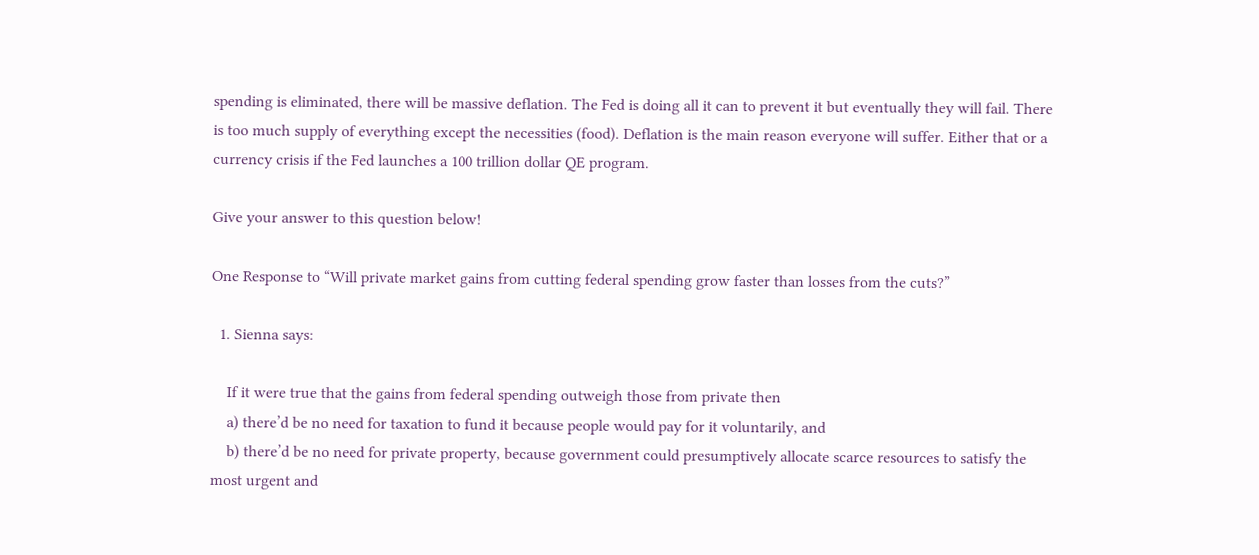spending is eliminated, there will be massive deflation. The Fed is doing all it can to prevent it but eventually they will fail. There is too much supply of everything except the necessities (food). Deflation is the main reason everyone will suffer. Either that or a currency crisis if the Fed launches a 100 trillion dollar QE program.

Give your answer to this question below!

One Response to “Will private market gains from cutting federal spending grow faster than losses from the cuts?”

  1. Sienna says:

    If it were true that the gains from federal spending outweigh those from private then
    a) there’d be no need for taxation to fund it because people would pay for it voluntarily, and
    b) there’d be no need for private property, because government could presumptively allocate scarce resources to satisfy the most urgent and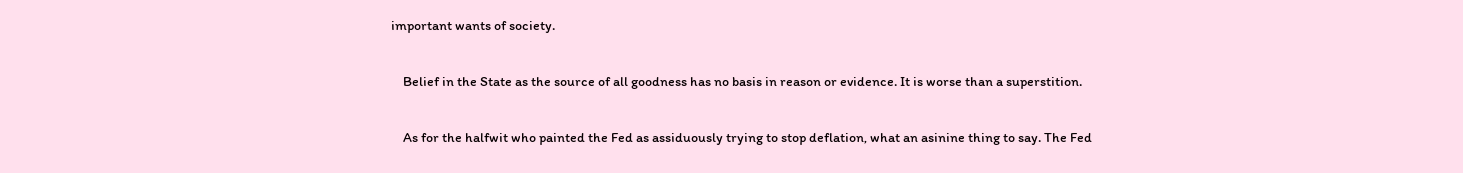important wants of society.

    Belief in the State as the source of all goodness has no basis in reason or evidence. It is worse than a superstition.

    As for the halfwit who painted the Fed as assiduously trying to stop deflation, what an asinine thing to say. The Fed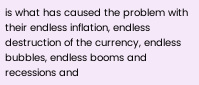is what has caused the problem with their endless inflation, endless destruction of the currency, endless bubbles, endless booms and recessions and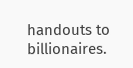handouts to billionaires.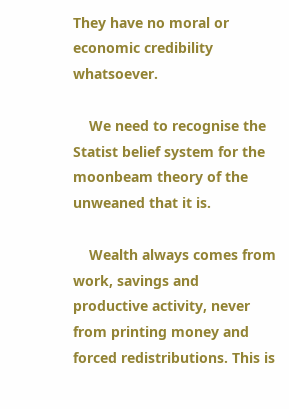They have no moral or economic credibility whatsoever.

    We need to recognise the Statist belief system for the moonbeam theory of the unweaned that it is.

    Wealth always comes from work, savings and productive activity, never from printing money and forced redistributions. This is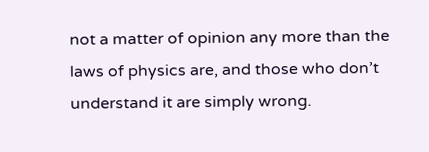not a matter of opinion any more than the laws of physics are, and those who don’t understand it are simply wrong.